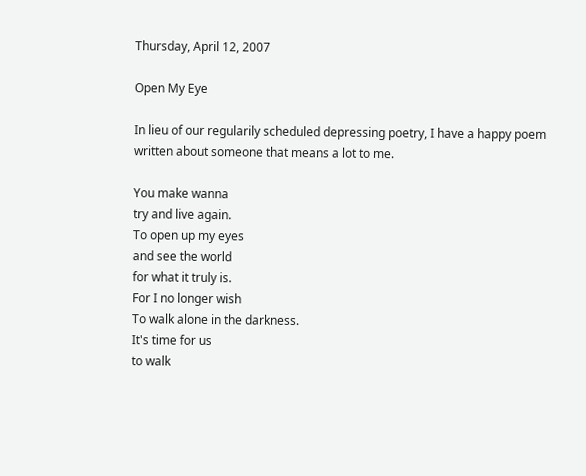Thursday, April 12, 2007

Open My Eye

In lieu of our regularily scheduled depressing poetry, I have a happy poem written about someone that means a lot to me.

You make wanna
try and live again.
To open up my eyes
and see the world
for what it truly is.
For I no longer wish
To walk alone in the darkness.
It's time for us
to walk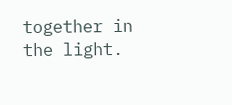together in the light.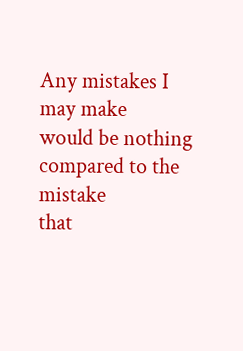Any mistakes I may make
would be nothing
compared to the mistake
that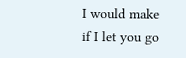I would make
if I let you go